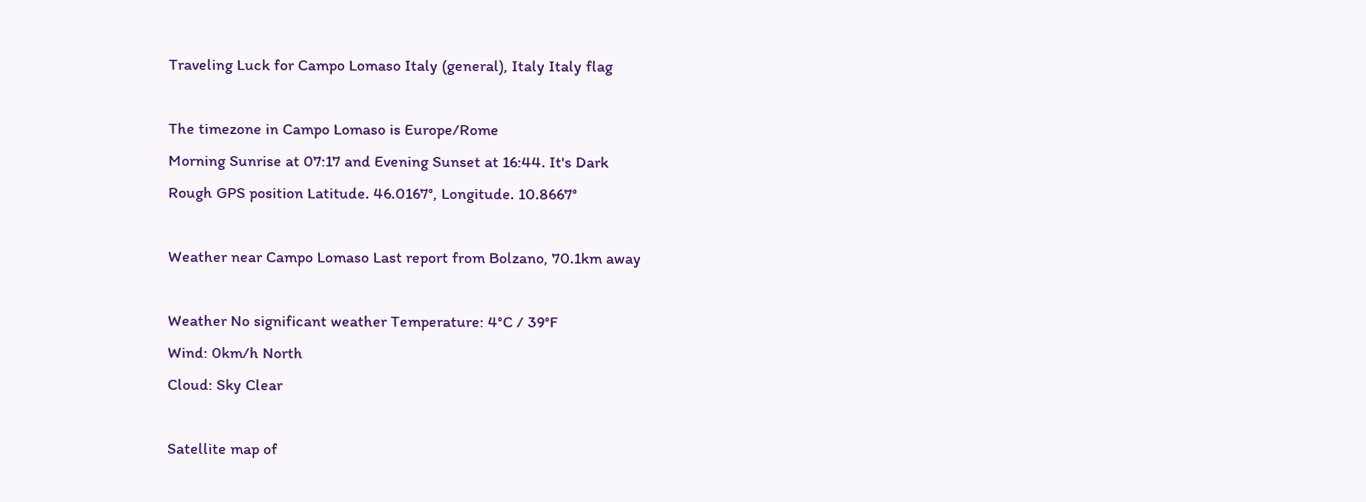Traveling Luck for Campo Lomaso Italy (general), Italy Italy flag

The timezone in Campo Lomaso is Europe/Rome
Morning Sunrise at 07:17 and Evening Sunset at 16:44. It's Dark
Rough GPS position Latitude. 46.0167°, Longitude. 10.8667°

Weather near Campo Lomaso Last report from Bolzano, 70.1km away

Weather No significant weather Temperature: 4°C / 39°F
Wind: 0km/h North
Cloud: Sky Clear

Satellite map of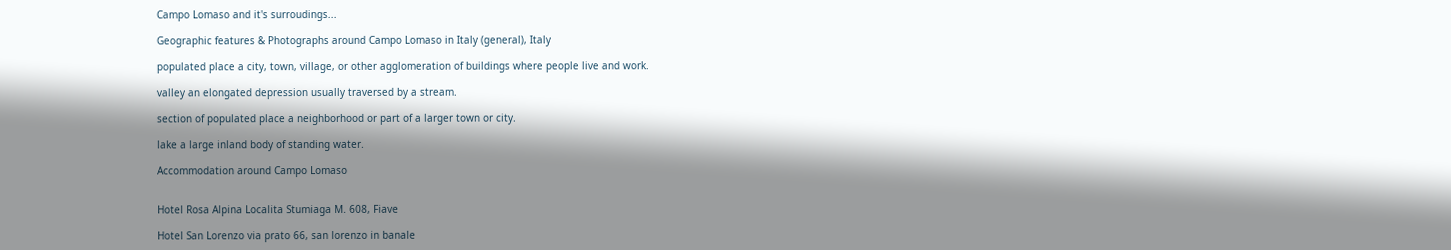Campo Lomaso and it's surroudings...

Geographic features & Photographs around Campo Lomaso in Italy (general), Italy

populated place a city, town, village, or other agglomeration of buildings where people live and work.

valley an elongated depression usually traversed by a stream.

section of populated place a neighborhood or part of a larger town or city.

lake a large inland body of standing water.

Accommodation around Campo Lomaso


Hotel Rosa Alpina Localita Stumiaga M. 608, Fiave

Hotel San Lorenzo via prato 66, san lorenzo in banale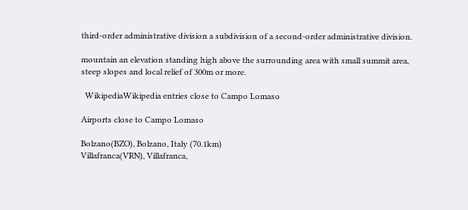third-order administrative division a subdivision of a second-order administrative division.

mountain an elevation standing high above the surrounding area with small summit area, steep slopes and local relief of 300m or more.

  WikipediaWikipedia entries close to Campo Lomaso

Airports close to Campo Lomaso

Bolzano(BZO), Bolzano, Italy (70.1km)
Villafranca(VRN), Villafranca,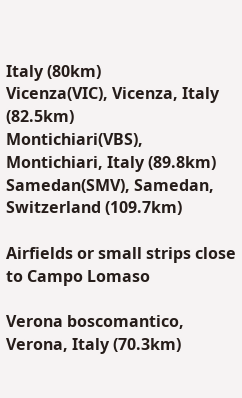Italy (80km)
Vicenza(VIC), Vicenza, Italy (82.5km)
Montichiari(VBS), Montichiari, Italy (89.8km)
Samedan(SMV), Samedan, Switzerland (109.7km)

Airfields or small strips close to Campo Lomaso

Verona boscomantico, Verona, Italy (70.3km)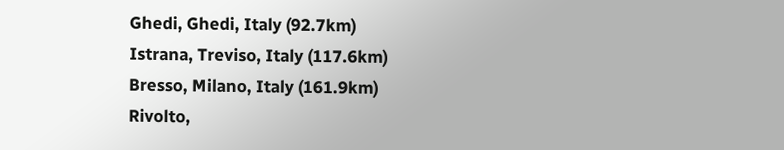Ghedi, Ghedi, Italy (92.7km)
Istrana, Treviso, Italy (117.6km)
Bresso, Milano, Italy (161.9km)
Rivolto,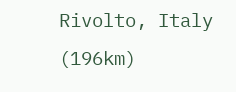Rivolto, Italy (196km)